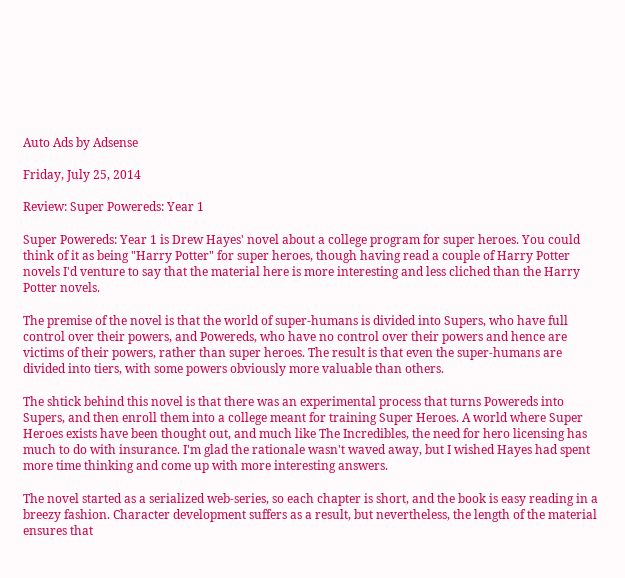Auto Ads by Adsense

Friday, July 25, 2014

Review: Super Powereds: Year 1

Super Powereds: Year 1 is Drew Hayes' novel about a college program for super heroes. You could think of it as being "Harry Potter" for super heroes, though having read a couple of Harry Potter novels I'd venture to say that the material here is more interesting and less cliched than the Harry Potter novels.

The premise of the novel is that the world of super-humans is divided into Supers, who have full control over their powers, and Powereds, who have no control over their powers and hence are victims of their powers, rather than super heroes. The result is that even the super-humans are divided into tiers, with some powers obviously more valuable than others.

The shtick behind this novel is that there was an experimental process that turns Powereds into Supers, and then enroll them into a college meant for training Super Heroes. A world where Super Heroes exists have been thought out, and much like The Incredibles, the need for hero licensing has much to do with insurance. I'm glad the rationale wasn't waved away, but I wished Hayes had spent more time thinking and come up with more interesting answers.

The novel started as a serialized web-series, so each chapter is short, and the book is easy reading in a breezy fashion. Character development suffers as a result, but nevertheless, the length of the material ensures that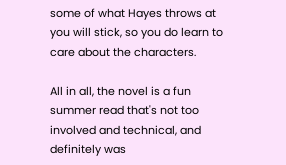some of what Hayes throws at you will stick, so you do learn to care about the characters.

All in all, the novel is a fun summer read that's not too involved and technical, and definitely was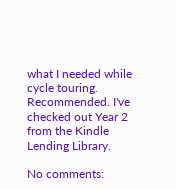what I needed while cycle touring. Recommended. I've checked out Year 2 from the Kindle Lending Library.

No comments: